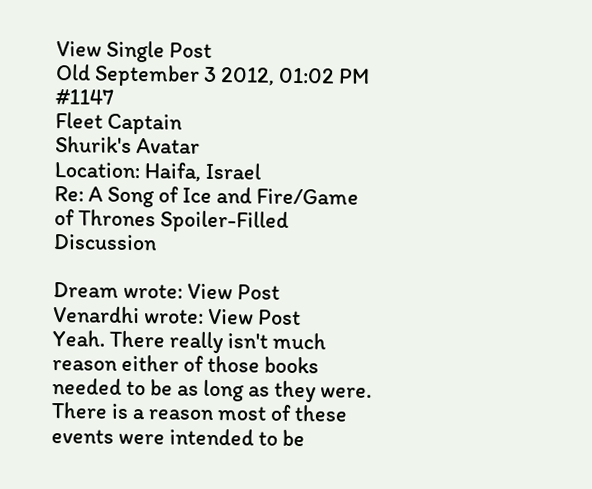View Single Post
Old September 3 2012, 01:02 PM   #1147
Fleet Captain
Shurik's Avatar
Location: Haifa, Israel
Re: A Song of Ice and Fire/Game of Thrones Spoiler-Filled Discussion

Dream wrote: View Post
Venardhi wrote: View Post
Yeah. There really isn't much reason either of those books needed to be as long as they were. There is a reason most of these events were intended to be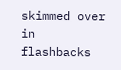skimmed over in flashbacks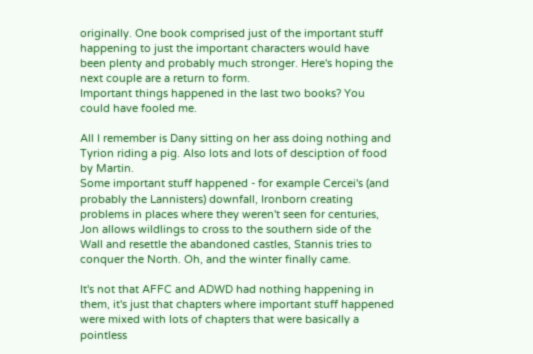originally. One book comprised just of the important stuff happening to just the important characters would have been plenty and probably much stronger. Here's hoping the next couple are a return to form.
Important things happened in the last two books? You could have fooled me.

All I remember is Dany sitting on her ass doing nothing and Tyrion riding a pig. Also lots and lots of desciption of food by Martin.
Some important stuff happened - for example Cercei's (and probably the Lannisters) downfall, Ironborn creating problems in places where they weren't seen for centuries, Jon allows wildlings to cross to the southern side of the Wall and resettle the abandoned castles, Stannis tries to conquer the North. Oh, and the winter finally came.

It's not that AFFC and ADWD had nothing happening in them, it's just that chapters where important stuff happened were mixed with lots of chapters that were basically a pointless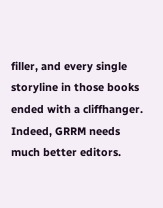filler, and every single storyline in those books ended with a cliffhanger. Indeed, GRRM needs much better editors.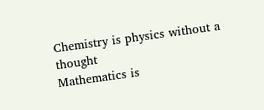Chemistry is physics without a thought
Mathematics is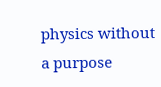physics without a purpose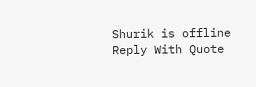Shurik is offline   Reply With Quote